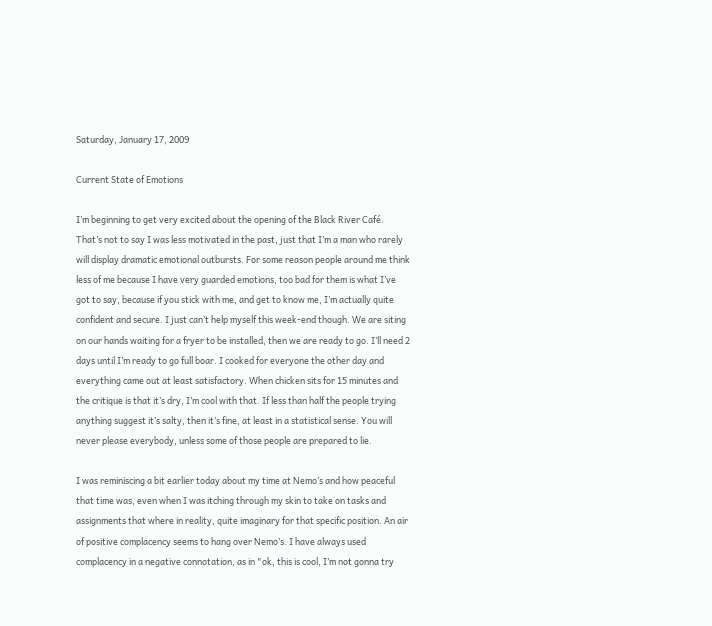Saturday, January 17, 2009

Current State of Emotions

I’m beginning to get very excited about the opening of the Black River Café. That’s not to say I was less motivated in the past, just that I’m a man who rarely will display dramatic emotional outbursts. For some reason people around me think less of me because I have very guarded emotions, too bad for them is what I’ve got to say, because if you stick with me, and get to know me, I’m actually quite confident and secure. I just can’t help myself this week-end though. We are siting on our hands waiting for a fryer to be installed, then we are ready to go. I’ll need 2 days until I’m ready to go full boar. I cooked for everyone the other day and everything came out at least satisfactory. When chicken sits for 15 minutes and the critique is that it’s dry, I’m cool with that. If less than half the people trying anything suggest it’s salty, then it’s fine, at least in a statistical sense. You will never please everybody, unless some of those people are prepared to lie.

I was reminiscing a bit earlier today about my time at Nemo’s and how peaceful that time was, even when I was itching through my skin to take on tasks and assignments that where in reality, quite imaginary for that specific position. An air of positive complacency seems to hang over Nemo’s. I have always used complacency in a negative connotation, as in "ok, this is cool, I’m not gonna try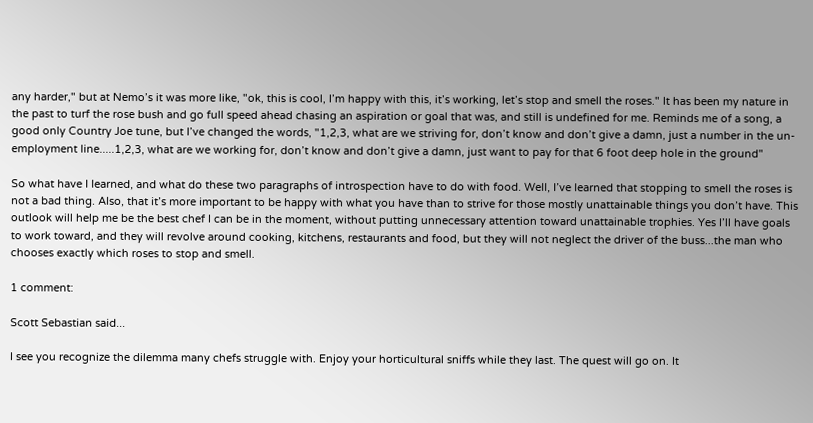any harder," but at Nemo’s it was more like, "ok, this is cool, I’m happy with this, it’s working, let’s stop and smell the roses." It has been my nature in the past to turf the rose bush and go full speed ahead chasing an aspiration or goal that was, and still is undefined for me. Reminds me of a song, a good only Country Joe tune, but I’ve changed the words, "1,2,3, what are we striving for, don’t know and don’t give a damn, just a number in the un-employment line.....1,2,3, what are we working for, don’t know and don’t give a damn, just want to pay for that 6 foot deep hole in the ground"

So what have I learned, and what do these two paragraphs of introspection have to do with food. Well, I’ve learned that stopping to smell the roses is not a bad thing. Also, that it’s more important to be happy with what you have than to strive for those mostly unattainable things you don’t have. This outlook will help me be the best chef I can be in the moment, without putting unnecessary attention toward unattainable trophies. Yes I’ll have goals to work toward, and they will revolve around cooking, kitchens, restaurants and food, but they will not neglect the driver of the buss...the man who chooses exactly which roses to stop and smell.

1 comment:

Scott Sebastian said...

I see you recognize the dilemma many chefs struggle with. Enjoy your horticultural sniffs while they last. The quest will go on. It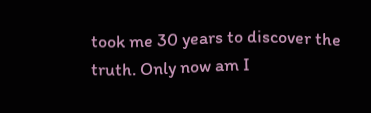took me 30 years to discover the truth. Only now am I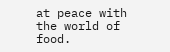at peace with the world of food.